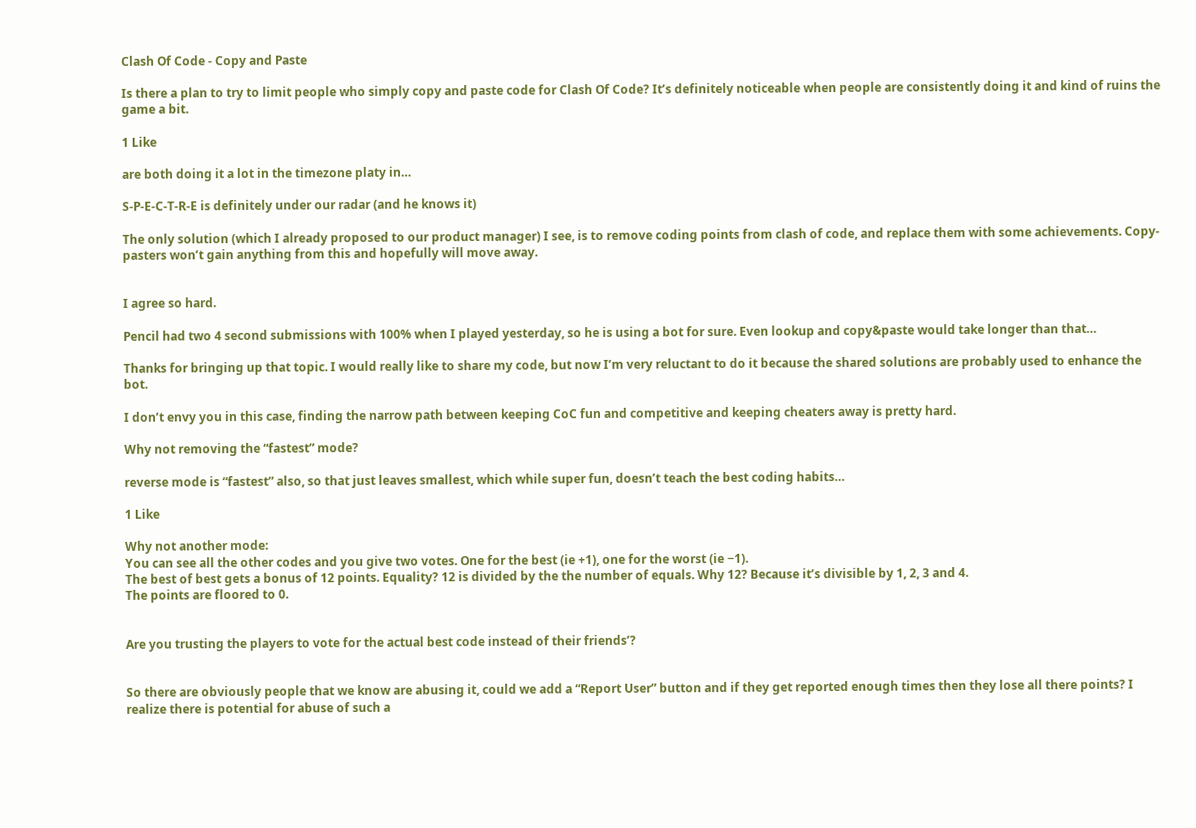Clash Of Code - Copy and Paste

Is there a plan to try to limit people who simply copy and paste code for Clash Of Code? It’s definitely noticeable when people are consistently doing it and kind of ruins the game a bit.

1 Like

are both doing it a lot in the timezone platy in…

S-P-E-C-T-R-E is definitely under our radar (and he knows it)

The only solution (which I already proposed to our product manager) I see, is to remove coding points from clash of code, and replace them with some achievements. Copy-pasters won’t gain anything from this and hopefully will move away.


I agree so hard.

Pencil had two 4 second submissions with 100% when I played yesterday, so he is using a bot for sure. Even lookup and copy&paste would take longer than that…

Thanks for bringing up that topic. I would really like to share my code, but now I’m very reluctant to do it because the shared solutions are probably used to enhance the bot.

I don’t envy you in this case, finding the narrow path between keeping CoC fun and competitive and keeping cheaters away is pretty hard.

Why not removing the “fastest” mode?

reverse mode is “fastest” also, so that just leaves smallest, which while super fun, doesn’t teach the best coding habits…

1 Like

Why not another mode:
You can see all the other codes and you give two votes. One for the best (ie +1), one for the worst (ie −1).
The best of best gets a bonus of 12 points. Equality? 12 is divided by the the number of equals. Why 12? Because it’s divisible by 1, 2, 3 and 4.
The points are floored to 0.


Are you trusting the players to vote for the actual best code instead of their friends’?


So there are obviously people that we know are abusing it, could we add a “Report User” button and if they get reported enough times then they lose all there points? I realize there is potential for abuse of such a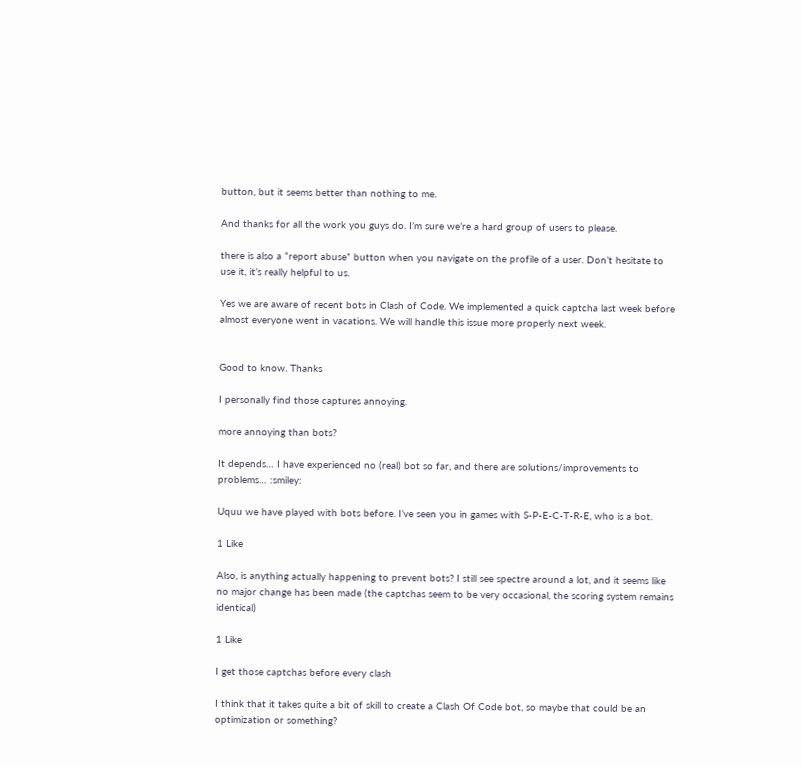button, but it seems better than nothing to me.

And thanks for all the work you guys do. I’m sure we’re a hard group of users to please.

there is also a “report abuse” button when you navigate on the profile of a user. Don’t hesitate to use it, it’s really helpful to us.

Yes we are aware of recent bots in Clash of Code. We implemented a quick captcha last week before almost everyone went in vacations. We will handle this issue more properly next week.


Good to know. Thanks

I personally find those captures annoying.

more annoying than bots?

It depends… I have experienced no (real) bot so far, and there are solutions/improvements to problems… :smiley:

Uquu we have played with bots before. I’ve seen you in games with S-P-E-C-T-R-E, who is a bot.

1 Like

Also, is anything actually happening to prevent bots? I still see spectre around a lot, and it seems like no major change has been made (the captchas seem to be very occasional, the scoring system remains identical)

1 Like

I get those captchas before every clash

I think that it takes quite a bit of skill to create a Clash Of Code bot, so maybe that could be an optimization or something?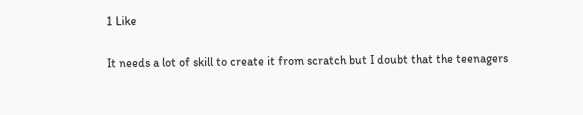1 Like

It needs a lot of skill to create it from scratch but I doubt that the teenagers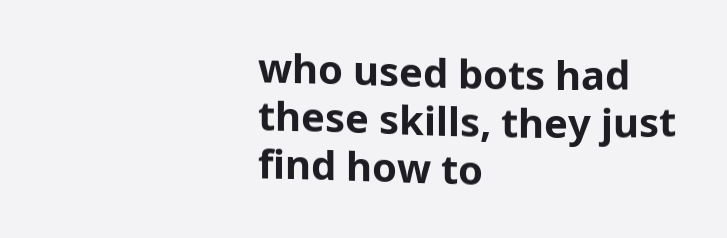who used bots had these skills, they just find how to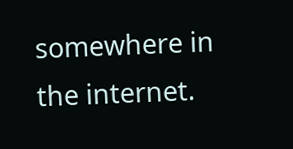somewhere in the internet.